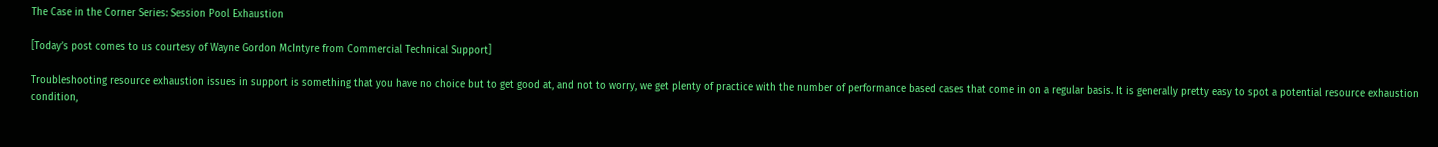The Case in the Corner Series: Session Pool Exhaustion

[Today’s post comes to us courtesy of Wayne Gordon McIntyre from Commercial Technical Support]

Troubleshooting resource exhaustion issues in support is something that you have no choice but to get good at, and not to worry, we get plenty of practice with the number of performance based cases that come in on a regular basis. It is generally pretty easy to spot a potential resource exhaustion condition,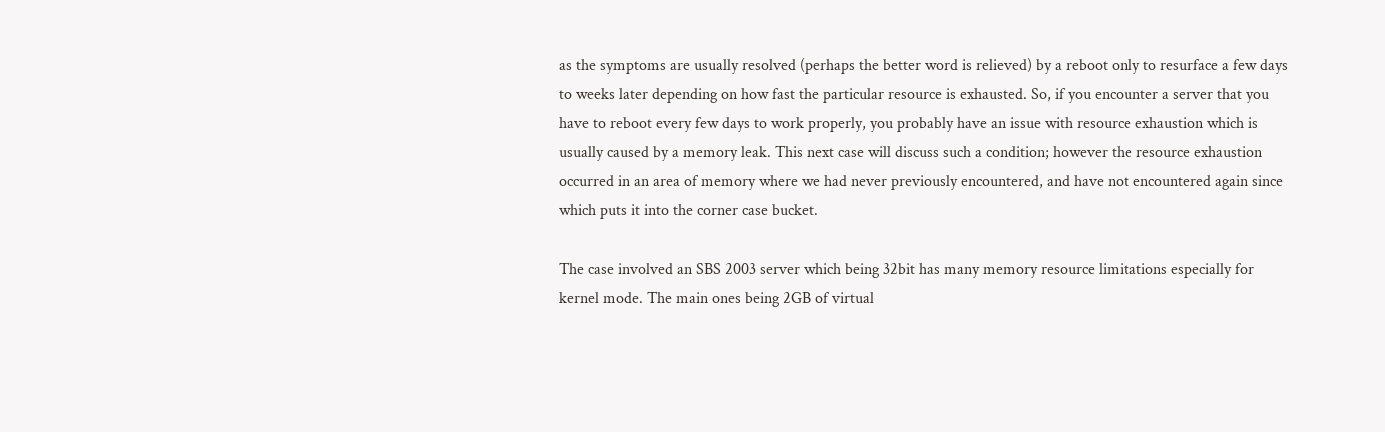as the symptoms are usually resolved (perhaps the better word is relieved) by a reboot only to resurface a few days to weeks later depending on how fast the particular resource is exhausted. So, if you encounter a server that you have to reboot every few days to work properly, you probably have an issue with resource exhaustion which is usually caused by a memory leak. This next case will discuss such a condition; however the resource exhaustion occurred in an area of memory where we had never previously encountered, and have not encountered again since which puts it into the corner case bucket.

The case involved an SBS 2003 server which being 32bit has many memory resource limitations especially for kernel mode. The main ones being 2GB of virtual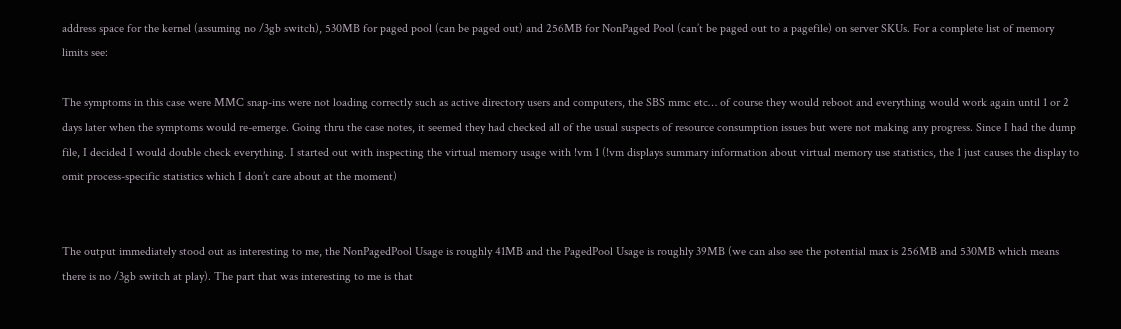address space for the kernel (assuming no /3gb switch), 530MB for paged pool (can be paged out) and 256MB for NonPaged Pool (can’t be paged out to a pagefile) on server SKUs. For a complete list of memory limits see:

The symptoms in this case were MMC snap-ins were not loading correctly such as active directory users and computers, the SBS mmc etc… of course they would reboot and everything would work again until 1 or 2 days later when the symptoms would re-emerge. Going thru the case notes, it seemed they had checked all of the usual suspects of resource consumption issues but were not making any progress. Since I had the dump file, I decided I would double check everything. I started out with inspecting the virtual memory usage with !vm 1 (!vm displays summary information about virtual memory use statistics, the 1 just causes the display to omit process-specific statistics which I don’t care about at the moment)


The output immediately stood out as interesting to me, the NonPagedPool Usage is roughly 41MB and the PagedPool Usage is roughly 39MB (we can also see the potential max is 256MB and 530MB which means there is no /3gb switch at play). The part that was interesting to me is that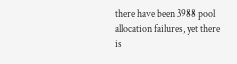there have been 3988 pool allocation failures, yet there is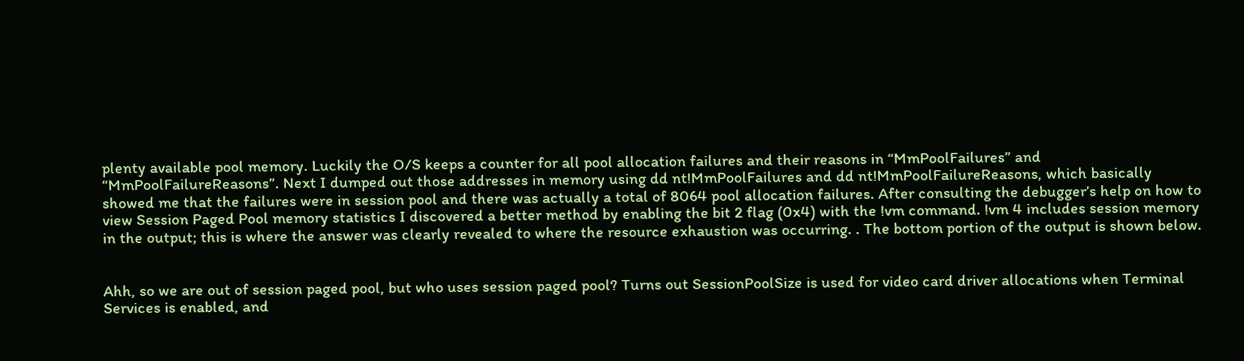plenty available pool memory. Luckily the O/S keeps a counter for all pool allocation failures and their reasons in “MmPoolFailures” and “MmPoolFailureReasons”. Next I dumped out those addresses in memory using dd nt!MmPoolFailures and dd nt!MmPoolFailureReasons, which basically showed me that the failures were in session pool and there was actually a total of 8064 pool allocation failures. After consulting the debugger’s help on how to view Session Paged Pool memory statistics I discovered a better method by enabling the bit 2 flag (0x4) with the !vm command. !vm 4 includes session memory in the output; this is where the answer was clearly revealed to where the resource exhaustion was occurring. . The bottom portion of the output is shown below.


Ahh, so we are out of session paged pool, but who uses session paged pool? Turns out SessionPoolSize is used for video card driver allocations when Terminal Services is enabled, and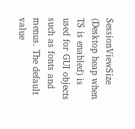SessionViewSize (Desktop heap when TS is enabled) is used for GUI objects such as fonts and menus. The default value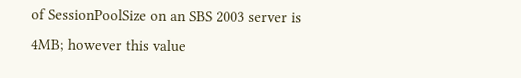of SessionPoolSize on an SBS 2003 server is 4MB; however this value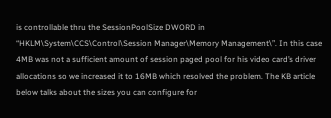is controllable thru the SessionPoolSize DWORD in “HKLM\System\CCS\Control\Session Manager\Memory Management\”. In this case 4MB was not a sufficient amount of session paged pool for his video card’s driver allocations so we increased it to 16MB which resolved the problem. The KB article below talks about the sizes you can configure for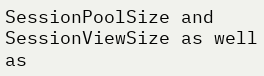SessionPoolSize and SessionViewSize as well as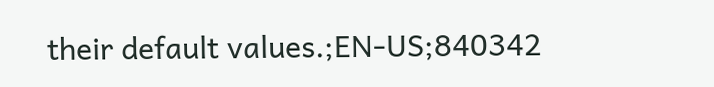their default values.;EN-US;840342